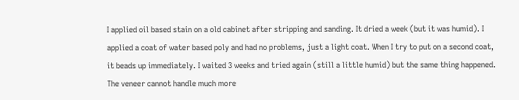I applied oil based stain on a old cabinet after stripping and sanding. It dried a week (but it was humid). I applied a coat of water based poly and had no problems, just a light coat. When I try to put on a second coat, it beads up immediately. I waited 3 weeks and tried again (still a little humid) but the same thing happened. The veneer cannot handle much more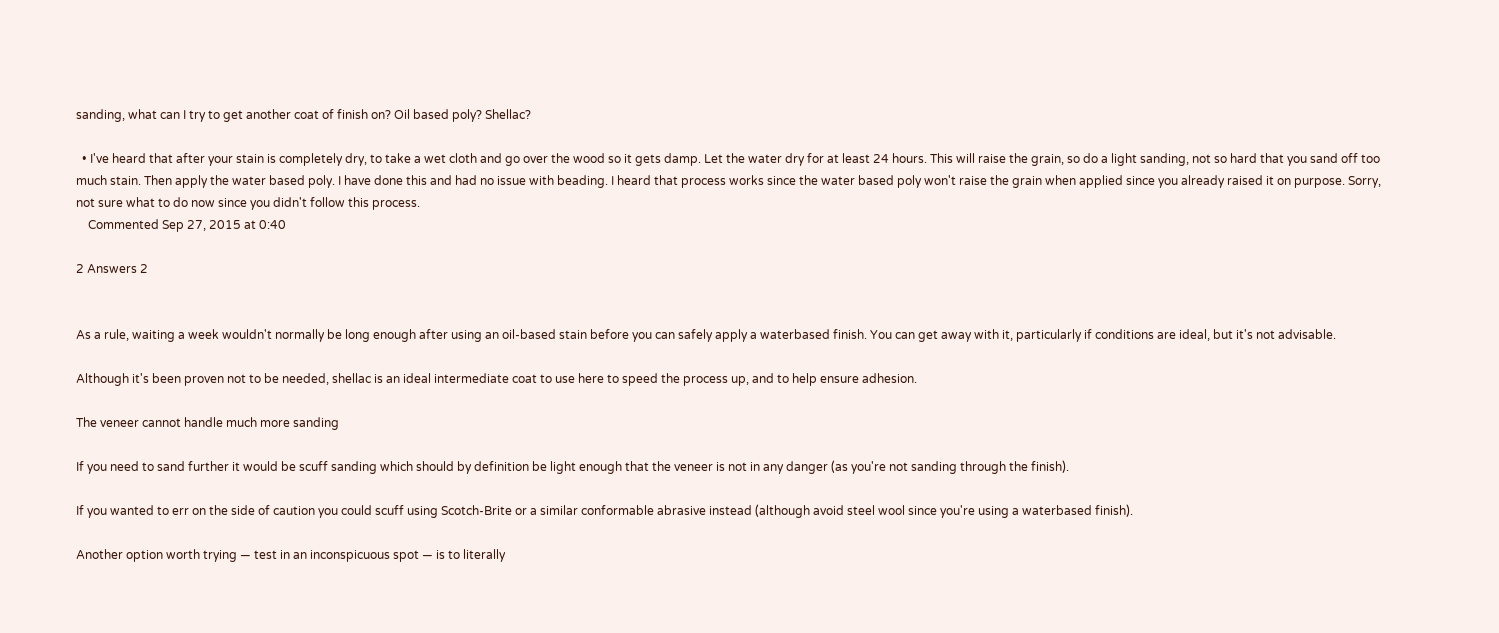sanding, what can I try to get another coat of finish on? Oil based poly? Shellac?

  • I've heard that after your stain is completely dry, to take a wet cloth and go over the wood so it gets damp. Let the water dry for at least 24 hours. This will raise the grain, so do a light sanding, not so hard that you sand off too much stain. Then apply the water based poly. I have done this and had no issue with beading. I heard that process works since the water based poly won't raise the grain when applied since you already raised it on purpose. Sorry, not sure what to do now since you didn't follow this process.
    Commented Sep 27, 2015 at 0:40

2 Answers 2


As a rule, waiting a week wouldn't normally be long enough after using an oil-based stain before you can safely apply a waterbased finish. You can get away with it, particularly if conditions are ideal, but it's not advisable.

Although it's been proven not to be needed, shellac is an ideal intermediate coat to use here to speed the process up, and to help ensure adhesion.

The veneer cannot handle much more sanding

If you need to sand further it would be scuff sanding which should by definition be light enough that the veneer is not in any danger (as you're not sanding through the finish).

If you wanted to err on the side of caution you could scuff using Scotch-Brite or a similar conformable abrasive instead (although avoid steel wool since you're using a waterbased finish).

Another option worth trying — test in an inconspicuous spot — is to literally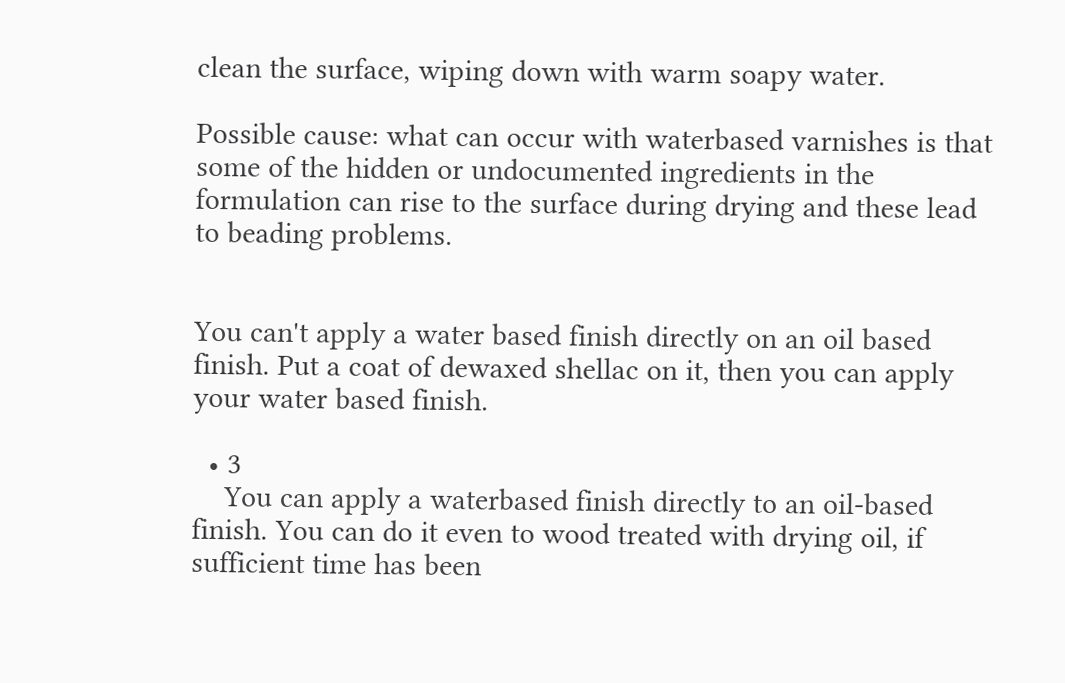clean the surface, wiping down with warm soapy water.

Possible cause: what can occur with waterbased varnishes is that some of the hidden or undocumented ingredients in the formulation can rise to the surface during drying and these lead to beading problems.


You can't apply a water based finish directly on an oil based finish. Put a coat of dewaxed shellac on it, then you can apply your water based finish.

  • 3
    You can apply a waterbased finish directly to an oil-based finish. You can do it even to wood treated with drying oil, if sufficient time has been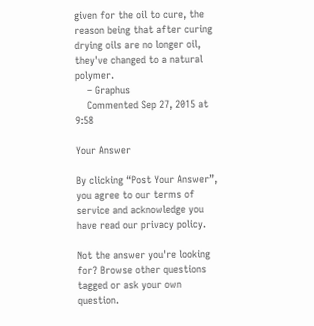given for the oil to cure, the reason being that after curing drying oils are no longer oil, they've changed to a natural polymer.
    – Graphus
    Commented Sep 27, 2015 at 9:58

Your Answer

By clicking “Post Your Answer”, you agree to our terms of service and acknowledge you have read our privacy policy.

Not the answer you're looking for? Browse other questions tagged or ask your own question.